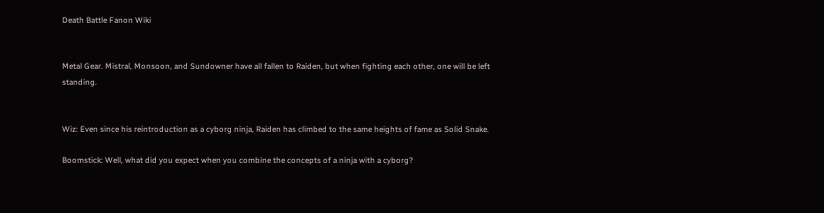Death Battle Fanon Wiki


Metal Gear. Mistral, Monsoon, and Sundowner have all fallen to Raiden, but when fighting each other, one will be left standing.


Wiz: Even since his reintroduction as a cyborg ninja, Raiden has climbed to the same heights of fame as Solid Snake.

Boomstick: Well, what did you expect when you combine the concepts of a ninja with a cyborg?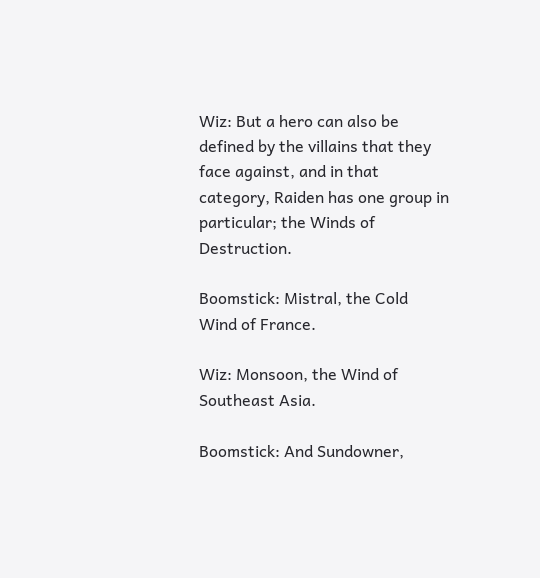Wiz: But a hero can also be defined by the villains that they face against, and in that category, Raiden has one group in particular; the Winds of Destruction.

Boomstick: Mistral, the Cold Wind of France.

Wiz: Monsoon, the Wind of Southeast Asia.

Boomstick: And Sundowner,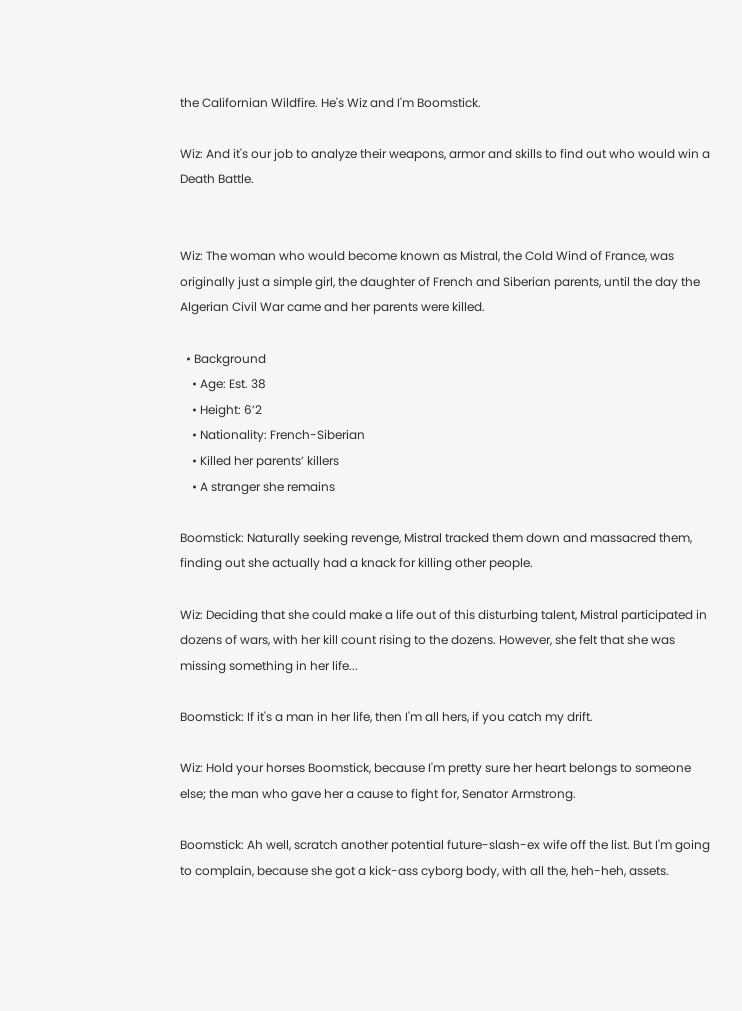the Californian Wildfire. He's Wiz and I'm Boomstick.

Wiz: And it's our job to analyze their weapons, armor and skills to find out who would win a Death Battle.


Wiz: The woman who would become known as Mistral, the Cold Wind of France, was originally just a simple girl, the daughter of French and Siberian parents, until the day the Algerian Civil War came and her parents were killed.

  • Background
    • Age: Est. 38
    • Height: 6’2
    • Nationality: French-Siberian
    • Killed her parents’ killers
    • A stranger she remains

Boomstick: Naturally seeking revenge, Mistral tracked them down and massacred them, finding out she actually had a knack for killing other people.

Wiz: Deciding that she could make a life out of this disturbing talent, Mistral participated in dozens of wars, with her kill count rising to the dozens. However, she felt that she was missing something in her life...

Boomstick: If it's a man in her life, then I'm all hers, if you catch my drift.

Wiz: Hold your horses Boomstick, because I'm pretty sure her heart belongs to someone else; the man who gave her a cause to fight for, Senator Armstrong.

Boomstick: Ah well, scratch another potential future-slash-ex wife off the list. But I'm going to complain, because she got a kick-ass cyborg body, with all the, heh-heh, assets.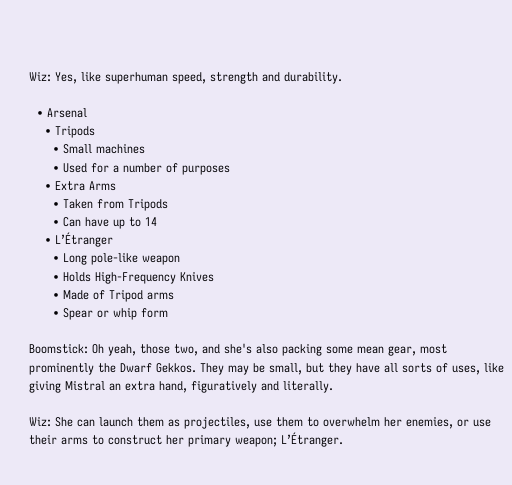Wiz: Yes, like superhuman speed, strength and durability.

  • Arsenal
    • Tripods
      • Small machines
      • Used for a number of purposes
    • Extra Arms
      • Taken from Tripods
      • Can have up to 14
    • L’Étranger
      • Long pole-like weapon
      • Holds High-Frequency Knives
      • Made of Tripod arms
      • Spear or whip form

Boomstick: Oh yeah, those two, and she's also packing some mean gear, most prominently the Dwarf Gekkos. They may be small, but they have all sorts of uses, like giving Mistral an extra hand, figuratively and literally.

Wiz: She can launch them as projectiles, use them to overwhelm her enemies, or use their arms to construct her primary weapon; L’Étranger.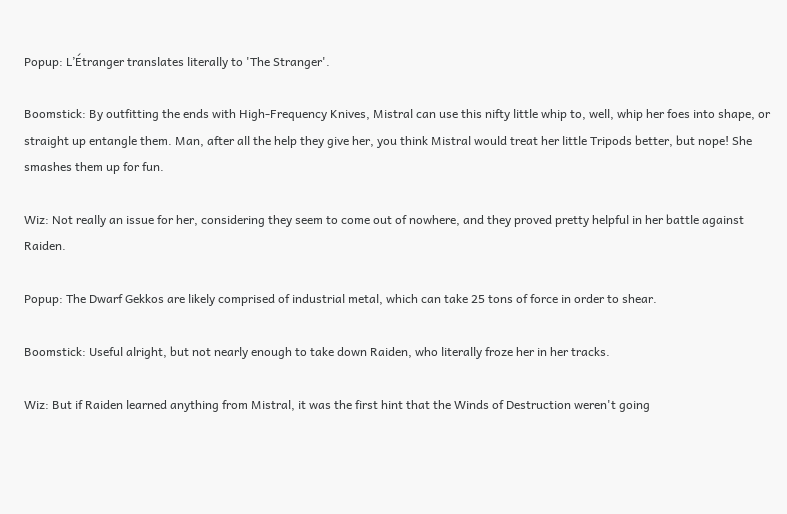Popup: L’Étranger translates literally to 'The Stranger'.

Boomstick: By outfitting the ends with High-Frequency Knives, Mistral can use this nifty little whip to, well, whip her foes into shape, or straight up entangle them. Man, after all the help they give her, you think Mistral would treat her little Tripods better, but nope! She smashes them up for fun.

Wiz: Not really an issue for her, considering they seem to come out of nowhere, and they proved pretty helpful in her battle against Raiden.

Popup: The Dwarf Gekkos are likely comprised of industrial metal, which can take 25 tons of force in order to shear.

Boomstick: Useful alright, but not nearly enough to take down Raiden, who literally froze her in her tracks.

Wiz: But if Raiden learned anything from Mistral, it was the first hint that the Winds of Destruction weren't going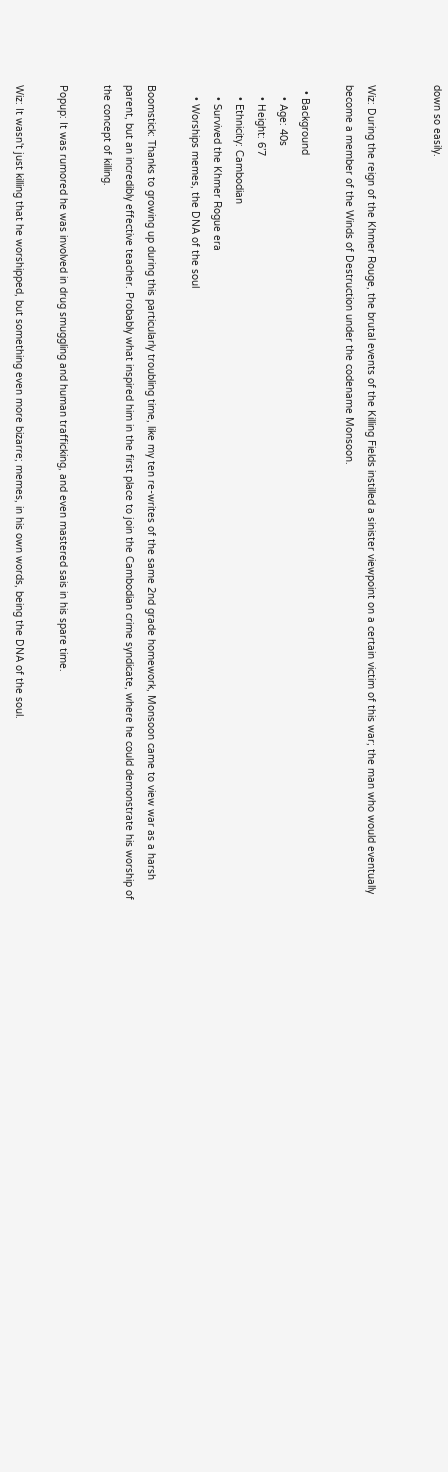down so easily.


Wiz: During the reign of the Khmer Rouge, the brutal events of the Killing Fields instilled a sinister viewpoint on a certain victim of this war; the man who would eventually become a member of the Winds of Destruction under the codename Monsoon.

  • Background
    • Age: 40s
    • Height: 6’7
    • Ethnicity: Cambodian
    • Survived the Khmer Rogue era
    • Worships memes, the DNA of the soul

Boomstick: Thanks to growing up during this particularly troubling time, like my ten re-writes of the same 2nd grade homework, Monsoon came to view war as a harsh parent, but an incredibly effective teacher. Probably what inspired him in the first place to join the Cambodian crime syndicate, where he could demonstrate his worship of the concept of killing.

Popup: It was rumored he was involved in drug smuggling and human trafficking, and even mastered sais in his spare time.

Wiz: It wasn't just killing that he worshipped, but something even more bizarre; memes, in his own words, being the DNA of the soul.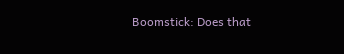Boomstick: Does that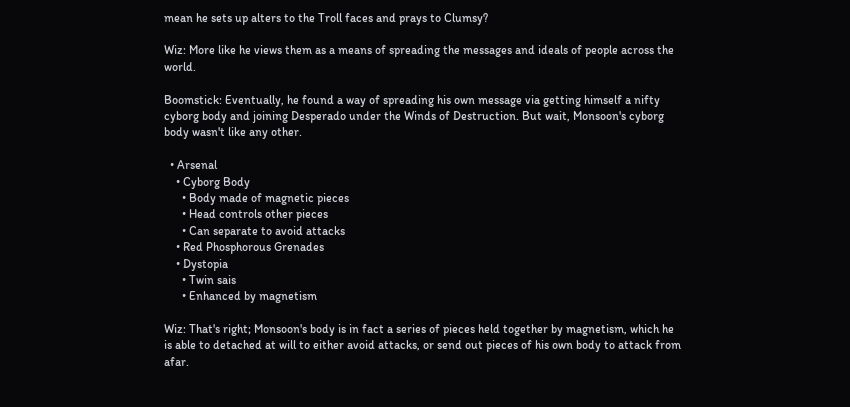mean he sets up alters to the Troll faces and prays to Clumsy?

Wiz: More like he views them as a means of spreading the messages and ideals of people across the world.

Boomstick: Eventually, he found a way of spreading his own message via getting himself a nifty cyborg body and joining Desperado under the Winds of Destruction. But wait, Monsoon's cyborg body wasn't like any other.

  • Arsenal
    • Cyborg Body
      • Body made of magnetic pieces
      • Head controls other pieces
      • Can separate to avoid attacks
    • Red Phosphorous Grenades
    • Dystopia
      • Twin sais
      • Enhanced by magnetism

Wiz: That's right; Monsoon's body is in fact a series of pieces held together by magnetism, which he is able to detached at will to either avoid attacks, or send out pieces of his own body to attack from afar.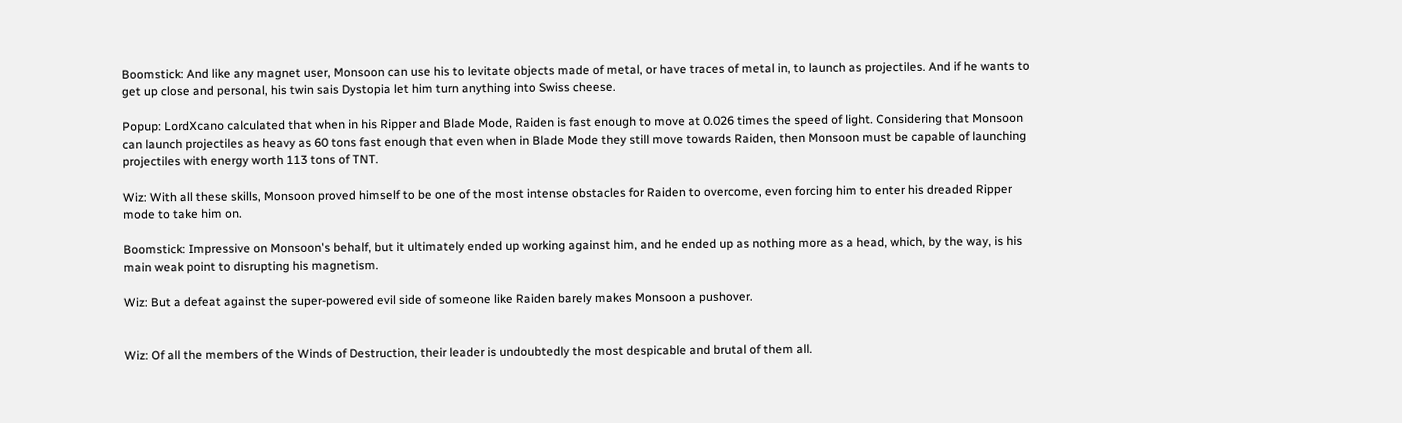Boomstick: And like any magnet user, Monsoon can use his to levitate objects made of metal, or have traces of metal in, to launch as projectiles. And if he wants to get up close and personal, his twin sais Dystopia let him turn anything into Swiss cheese.

Popup: LordXcano calculated that when in his Ripper and Blade Mode, Raiden is fast enough to move at 0.026 times the speed of light. Considering that Monsoon can launch projectiles as heavy as 60 tons fast enough that even when in Blade Mode they still move towards Raiden, then Monsoon must be capable of launching projectiles with energy worth 113 tons of TNT.

Wiz: With all these skills, Monsoon proved himself to be one of the most intense obstacles for Raiden to overcome, even forcing him to enter his dreaded Ripper mode to take him on.

Boomstick: Impressive on Monsoon's behalf, but it ultimately ended up working against him, and he ended up as nothing more as a head, which, by the way, is his main weak point to disrupting his magnetism.

Wiz: But a defeat against the super-powered evil side of someone like Raiden barely makes Monsoon a pushover.


Wiz: Of all the members of the Winds of Destruction, their leader is undoubtedly the most despicable and brutal of them all.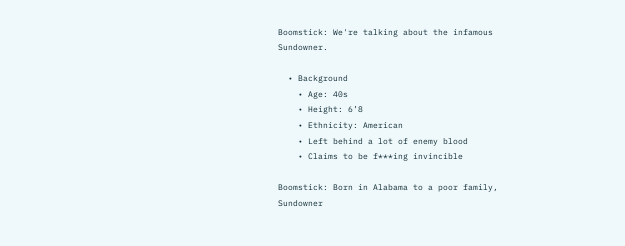Boomstick: We're talking about the infamous Sundowner.

  • Background
    • Age: 40s
    • Height: 6’8
    • Ethnicity: American
    • Left behind a lot of enemy blood
    • Claims to be f***ing invincible

Boomstick: Born in Alabama to a poor family, Sundowner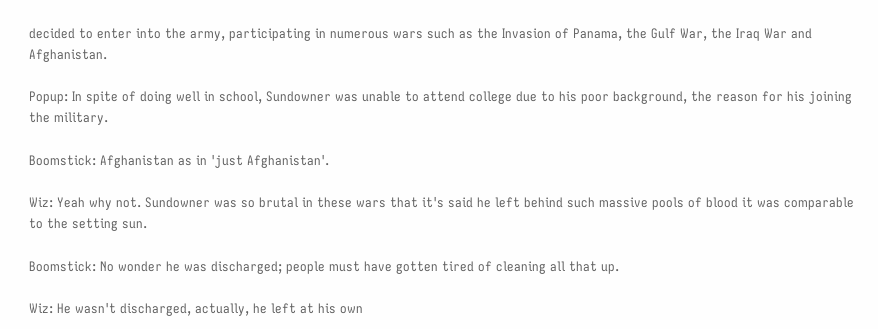decided to enter into the army, participating in numerous wars such as the Invasion of Panama, the Gulf War, the Iraq War and Afghanistan.

Popup: In spite of doing well in school, Sundowner was unable to attend college due to his poor background, the reason for his joining the military.

Boomstick: Afghanistan as in 'just Afghanistan'.

Wiz: Yeah why not. Sundowner was so brutal in these wars that it's said he left behind such massive pools of blood it was comparable to the setting sun.

Boomstick: No wonder he was discharged; people must have gotten tired of cleaning all that up.

Wiz: He wasn't discharged, actually, he left at his own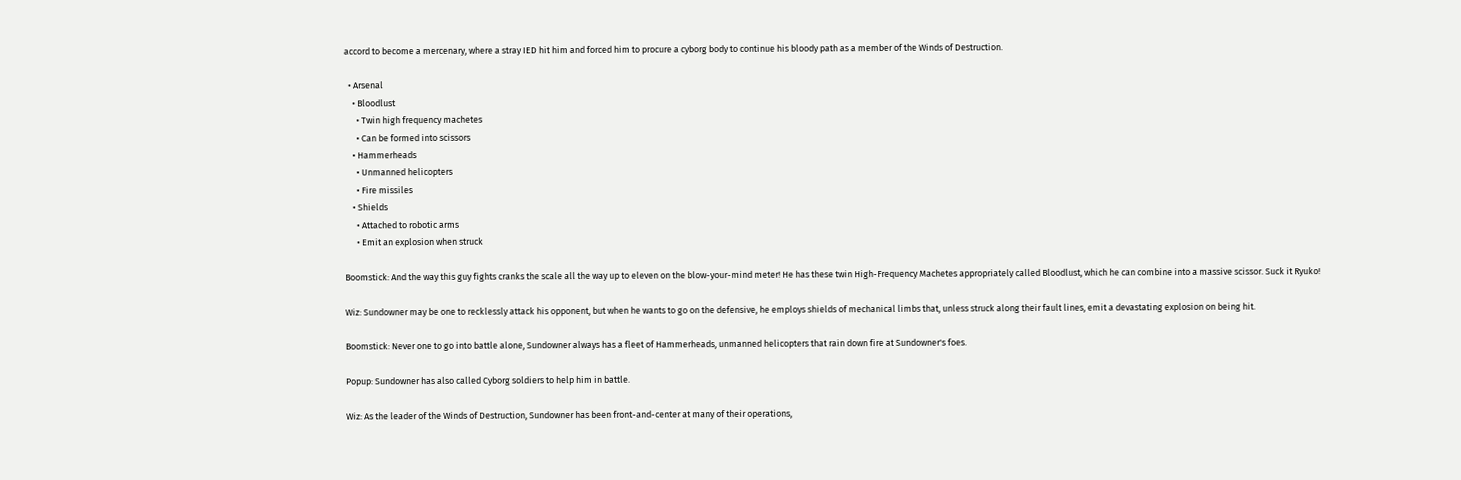accord to become a mercenary, where a stray IED hit him and forced him to procure a cyborg body to continue his bloody path as a member of the Winds of Destruction.

  • Arsenal
    • Bloodlust
      • Twin high frequency machetes
      • Can be formed into scissors
    • Hammerheads
      • Unmanned helicopters
      • Fire missiles
    • Shields
      • Attached to robotic arms
      • Emit an explosion when struck

Boomstick: And the way this guy fights cranks the scale all the way up to eleven on the blow-your-mind meter! He has these twin High-Frequency Machetes appropriately called Bloodlust, which he can combine into a massive scissor. Suck it Ryuko!

Wiz: Sundowner may be one to recklessly attack his opponent, but when he wants to go on the defensive, he employs shields of mechanical limbs that, unless struck along their fault lines, emit a devastating explosion on being hit.

Boomstick: Never one to go into battle alone, Sundowner always has a fleet of Hammerheads, unmanned helicopters that rain down fire at Sundowner's foes.

Popup: Sundowner has also called Cyborg soldiers to help him in battle.

Wiz: As the leader of the Winds of Destruction, Sundowner has been front-and-center at many of their operations,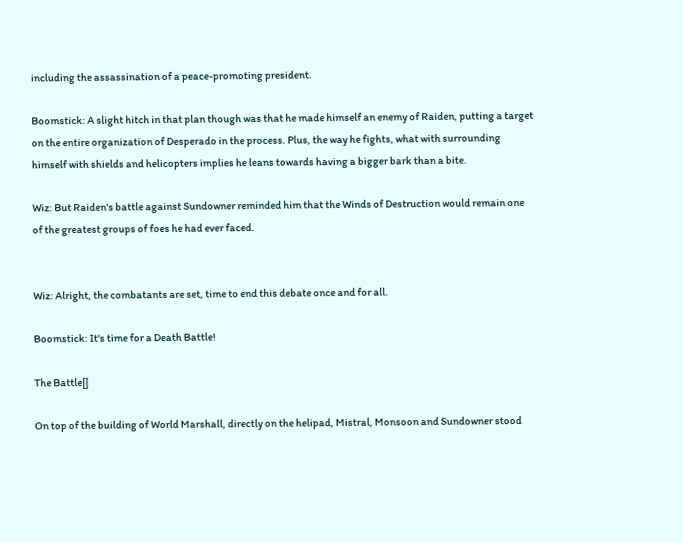including the assassination of a peace-promoting president.

Boomstick: A slight hitch in that plan though was that he made himself an enemy of Raiden, putting a target on the entire organization of Desperado in the process. Plus, the way he fights, what with surrounding himself with shields and helicopters implies he leans towards having a bigger bark than a bite.

Wiz: But Raiden's battle against Sundowner reminded him that the Winds of Destruction would remain one of the greatest groups of foes he had ever faced.


Wiz: Alright, the combatants are set, time to end this debate once and for all.

Boomstick: It's time for a Death Battle!

The Battle[]

On top of the building of World Marshall, directly on the helipad, Mistral, Monsoon and Sundowner stood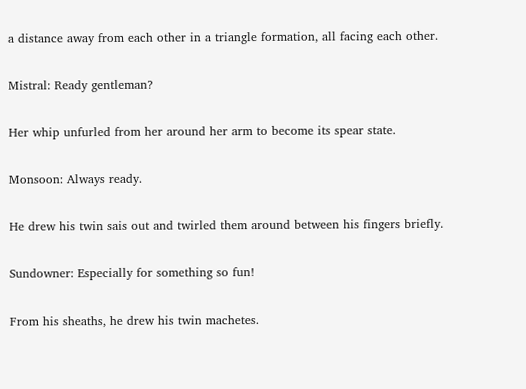a distance away from each other in a triangle formation, all facing each other.

Mistral: Ready gentleman?

Her whip unfurled from her around her arm to become its spear state.

Monsoon: Always ready.

He drew his twin sais out and twirled them around between his fingers briefly.

Sundowner: Especially for something so fun!

From his sheaths, he drew his twin machetes.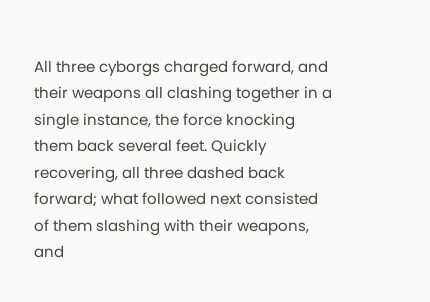All three cyborgs charged forward, and their weapons all clashing together in a single instance, the force knocking them back several feet. Quickly recovering, all three dashed back forward; what followed next consisted of them slashing with their weapons, and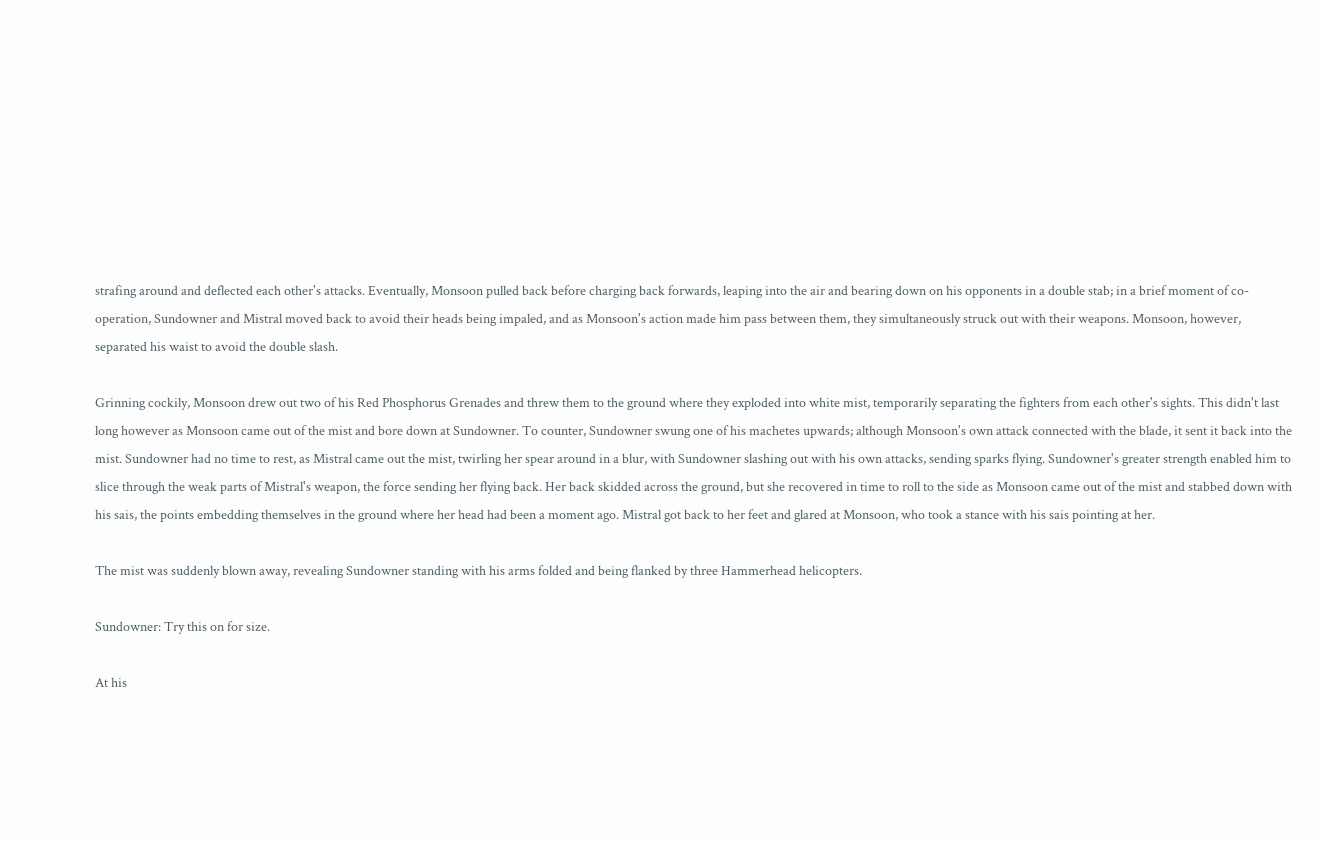strafing around and deflected each other's attacks. Eventually, Monsoon pulled back before charging back forwards, leaping into the air and bearing down on his opponents in a double stab; in a brief moment of co-operation, Sundowner and Mistral moved back to avoid their heads being impaled, and as Monsoon's action made him pass between them, they simultaneously struck out with their weapons. Monsoon, however, separated his waist to avoid the double slash.

Grinning cockily, Monsoon drew out two of his Red Phosphorus Grenades and threw them to the ground where they exploded into white mist, temporarily separating the fighters from each other's sights. This didn't last long however as Monsoon came out of the mist and bore down at Sundowner. To counter, Sundowner swung one of his machetes upwards; although Monsoon's own attack connected with the blade, it sent it back into the mist. Sundowner had no time to rest, as Mistral came out the mist, twirling her spear around in a blur, with Sundowner slashing out with his own attacks, sending sparks flying. Sundowner's greater strength enabled him to slice through the weak parts of Mistral's weapon, the force sending her flying back. Her back skidded across the ground, but she recovered in time to roll to the side as Monsoon came out of the mist and stabbed down with his sais, the points embedding themselves in the ground where her head had been a moment ago. Mistral got back to her feet and glared at Monsoon, who took a stance with his sais pointing at her.

The mist was suddenly blown away, revealing Sundowner standing with his arms folded and being flanked by three Hammerhead helicopters.

Sundowner: Try this on for size.

At his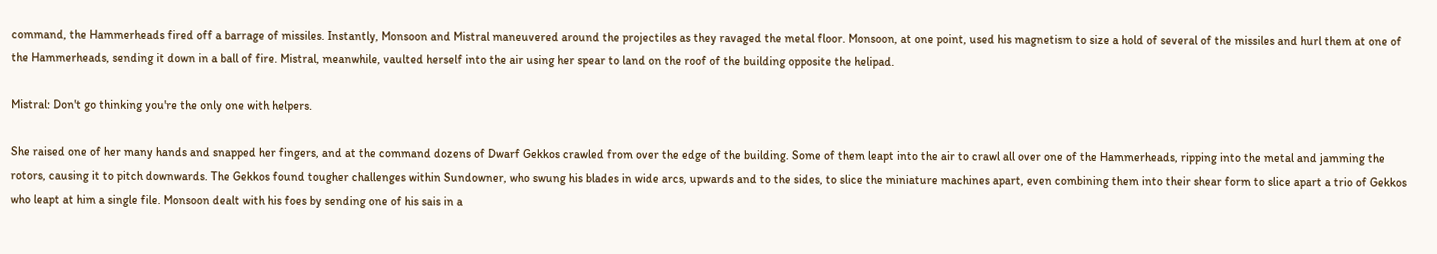command, the Hammerheads fired off a barrage of missiles. Instantly, Monsoon and Mistral maneuvered around the projectiles as they ravaged the metal floor. Monsoon, at one point, used his magnetism to size a hold of several of the missiles and hurl them at one of the Hammerheads, sending it down in a ball of fire. Mistral, meanwhile, vaulted herself into the air using her spear to land on the roof of the building opposite the helipad.

Mistral: Don't go thinking you're the only one with helpers.

She raised one of her many hands and snapped her fingers, and at the command dozens of Dwarf Gekkos crawled from over the edge of the building. Some of them leapt into the air to crawl all over one of the Hammerheads, ripping into the metal and jamming the rotors, causing it to pitch downwards. The Gekkos found tougher challenges within Sundowner, who swung his blades in wide arcs, upwards and to the sides, to slice the miniature machines apart, even combining them into their shear form to slice apart a trio of Gekkos who leapt at him a single file. Monsoon dealt with his foes by sending one of his sais in a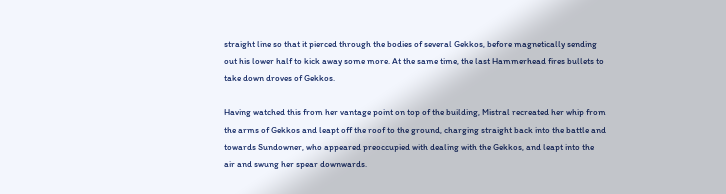straight line so that it pierced through the bodies of several Gekkos, before magnetically sending out his lower half to kick away some more. At the same time, the last Hammerhead fires bullets to take down droves of Gekkos.

Having watched this from her vantage point on top of the building, Mistral recreated her whip from the arms of Gekkos and leapt off the roof to the ground, charging straight back into the battle and towards Sundowner, who appeared preoccupied with dealing with the Gekkos, and leapt into the air and swung her spear downwards.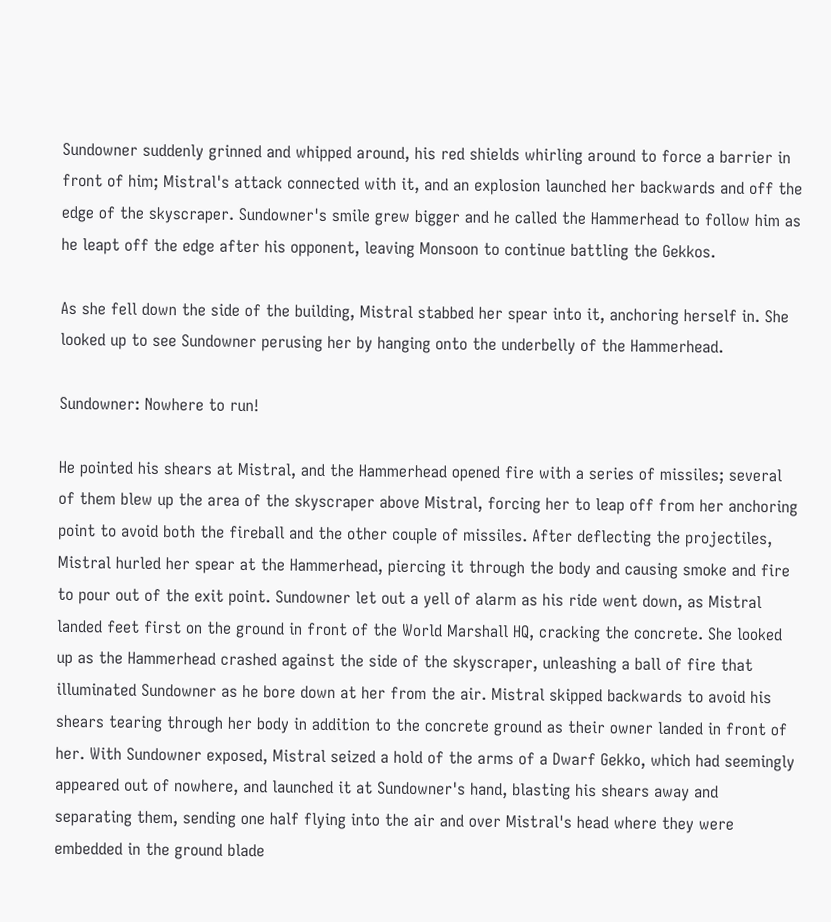Sundowner suddenly grinned and whipped around, his red shields whirling around to force a barrier in front of him; Mistral's attack connected with it, and an explosion launched her backwards and off the edge of the skyscraper. Sundowner's smile grew bigger and he called the Hammerhead to follow him as he leapt off the edge after his opponent, leaving Monsoon to continue battling the Gekkos.

As she fell down the side of the building, Mistral stabbed her spear into it, anchoring herself in. She looked up to see Sundowner perusing her by hanging onto the underbelly of the Hammerhead.

Sundowner: Nowhere to run!

He pointed his shears at Mistral, and the Hammerhead opened fire with a series of missiles; several of them blew up the area of the skyscraper above Mistral, forcing her to leap off from her anchoring point to avoid both the fireball and the other couple of missiles. After deflecting the projectiles, Mistral hurled her spear at the Hammerhead, piercing it through the body and causing smoke and fire to pour out of the exit point. Sundowner let out a yell of alarm as his ride went down, as Mistral landed feet first on the ground in front of the World Marshall HQ, cracking the concrete. She looked up as the Hammerhead crashed against the side of the skyscraper, unleashing a ball of fire that illuminated Sundowner as he bore down at her from the air. Mistral skipped backwards to avoid his shears tearing through her body in addition to the concrete ground as their owner landed in front of her. With Sundowner exposed, Mistral seized a hold of the arms of a Dwarf Gekko, which had seemingly appeared out of nowhere, and launched it at Sundowner's hand, blasting his shears away and separating them, sending one half flying into the air and over Mistral's head where they were embedded in the ground blade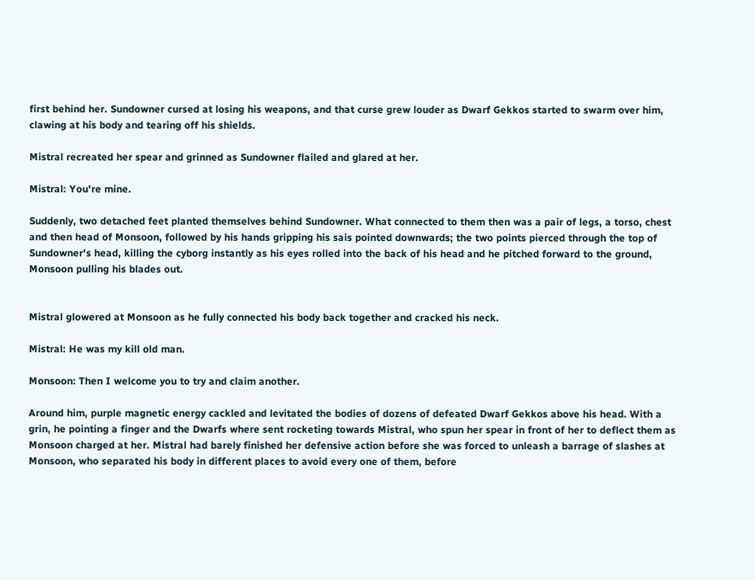first behind her. Sundowner cursed at losing his weapons, and that curse grew louder as Dwarf Gekkos started to swarm over him, clawing at his body and tearing off his shields.

Mistral recreated her spear and grinned as Sundowner flailed and glared at her.

Mistral: You're mine.

Suddenly, two detached feet planted themselves behind Sundowner. What connected to them then was a pair of legs, a torso, chest and then head of Monsoon, followed by his hands gripping his sais pointed downwards; the two points pierced through the top of Sundowner's head, killing the cyborg instantly as his eyes rolled into the back of his head and he pitched forward to the ground, Monsoon pulling his blades out.


Mistral glowered at Monsoon as he fully connected his body back together and cracked his neck.

Mistral: He was my kill old man.

Monsoon: Then I welcome you to try and claim another.

Around him, purple magnetic energy cackled and levitated the bodies of dozens of defeated Dwarf Gekkos above his head. With a grin, he pointing a finger and the Dwarfs where sent rocketing towards Mistral, who spun her spear in front of her to deflect them as Monsoon charged at her. Mistral had barely finished her defensive action before she was forced to unleash a barrage of slashes at Monsoon, who separated his body in different places to avoid every one of them, before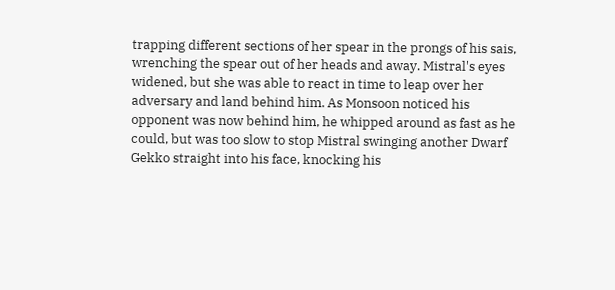trapping different sections of her spear in the prongs of his sais, wrenching the spear out of her heads and away. Mistral's eyes widened, but she was able to react in time to leap over her adversary and land behind him. As Monsoon noticed his opponent was now behind him, he whipped around as fast as he could, but was too slow to stop Mistral swinging another Dwarf Gekko straight into his face, knocking his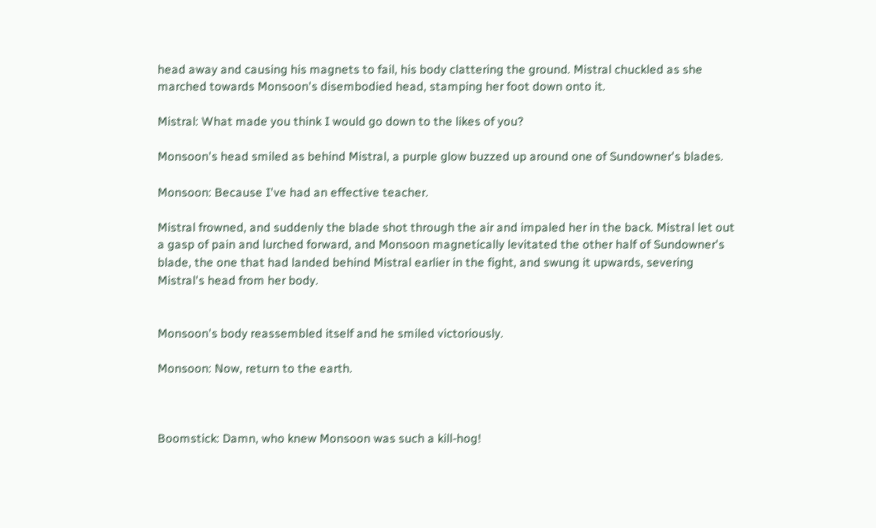head away and causing his magnets to fail, his body clattering the ground. Mistral chuckled as she marched towards Monsoon's disembodied head, stamping her foot down onto it.

Mistral: What made you think I would go down to the likes of you?

Monsoon's head smiled as behind Mistral, a purple glow buzzed up around one of Sundowner's blades.

Monsoon: Because I've had an effective teacher.

Mistral frowned, and suddenly the blade shot through the air and impaled her in the back. Mistral let out a gasp of pain and lurched forward, and Monsoon magnetically levitated the other half of Sundowner's blade, the one that had landed behind Mistral earlier in the fight, and swung it upwards, severing Mistral's head from her body.


Monsoon's body reassembled itself and he smiled victoriously.

Monsoon: Now, return to the earth.



Boomstick: Damn, who knew Monsoon was such a kill-hog!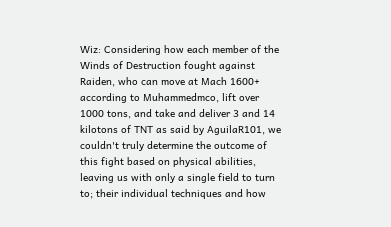Wiz: Considering how each member of the Winds of Destruction fought against Raiden, who can move at Mach 1600+ according to Muhammedmco, lift over 1000 tons, and take and deliver 3 and 14 kilotons of TNT as said by AguilaR101, we couldn't truly determine the outcome of this fight based on physical abilities, leaving us with only a single field to turn to; their individual techniques and how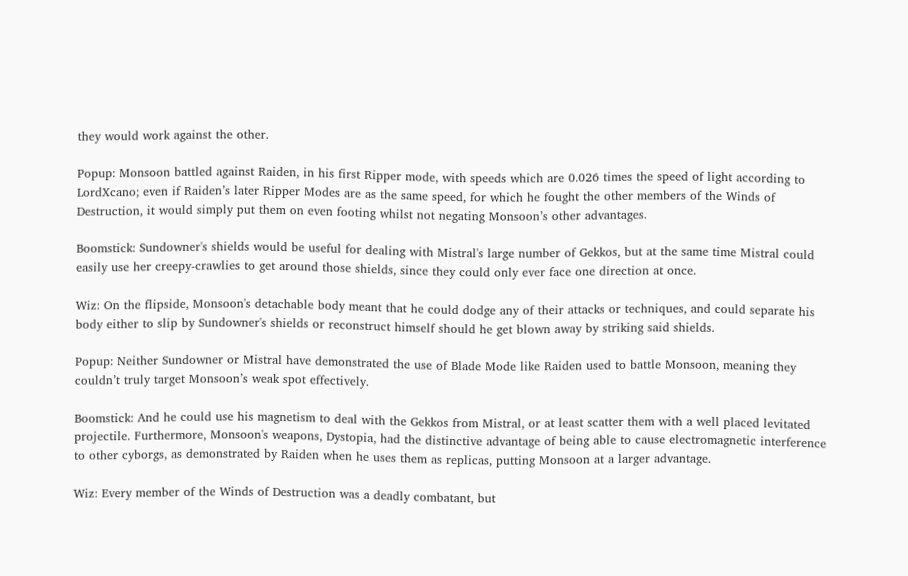they would work against the other.

Popup: Monsoon battled against Raiden, in his first Ripper mode, with speeds which are 0.026 times the speed of light according to LordXcano; even if Raiden’s later Ripper Modes are as the same speed, for which he fought the other members of the Winds of Destruction, it would simply put them on even footing whilst not negating Monsoon’s other advantages.

Boomstick: Sundowner's shields would be useful for dealing with Mistral's large number of Gekkos, but at the same time Mistral could easily use her creepy-crawlies to get around those shields, since they could only ever face one direction at once.

Wiz: On the flipside, Monsoon's detachable body meant that he could dodge any of their attacks or techniques, and could separate his body either to slip by Sundowner's shields or reconstruct himself should he get blown away by striking said shields.

Popup: Neither Sundowner or Mistral have demonstrated the use of Blade Mode like Raiden used to battle Monsoon, meaning they couldn’t truly target Monsoon’s weak spot effectively.

Boomstick: And he could use his magnetism to deal with the Gekkos from Mistral, or at least scatter them with a well placed levitated projectile. Furthermore, Monsoon's weapons, Dystopia, had the distinctive advantage of being able to cause electromagnetic interference to other cyborgs, as demonstrated by Raiden when he uses them as replicas, putting Monsoon at a larger advantage.

Wiz: Every member of the Winds of Destruction was a deadly combatant, but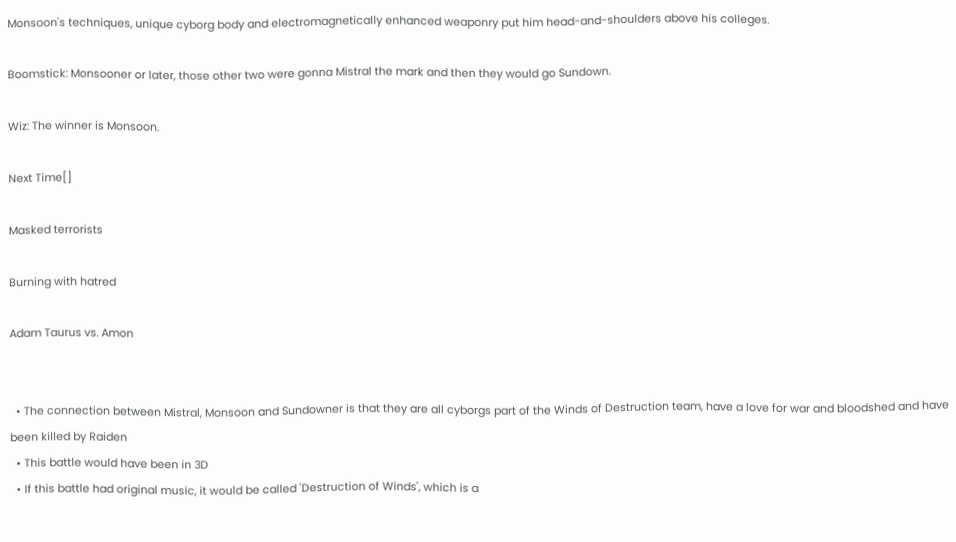Monsoon's techniques, unique cyborg body and electromagnetically enhanced weaponry put him head-and-shoulders above his colleges.

Boomstick: Monsooner or later, those other two were gonna Mistral the mark and then they would go Sundown.

Wiz: The winner is Monsoon.

Next Time[]

Masked terrorists

Burning with hatred

Adam Taurus vs. Amon


  • The connection between Mistral, Monsoon and Sundowner is that they are all cyborgs part of the Winds of Destruction team, have a love for war and bloodshed and have been killed by Raiden
  • This battle would have been in 3D
  • If this battle had original music, it would be called 'Destruction of Winds', which is a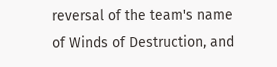reversal of the team's name of Winds of Destruction, and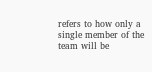refers to how only a single member of the team will be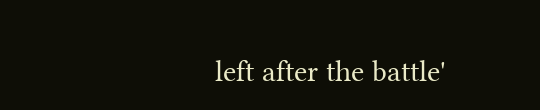left after the battle'